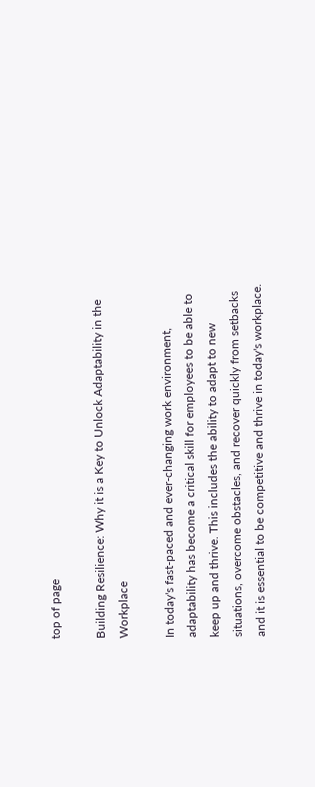top of page

Building Resilience: Why it is a Key to Unlock Adaptability in the Workplace

In today's fast-paced and ever-changing work environment, adaptability has become a critical skill for employees to be able to keep up and thrive. This includes the ability to adapt to new situations, overcome obstacles, and recover quickly from setbacks and it is essential to be competitive and thrive in today's workplace.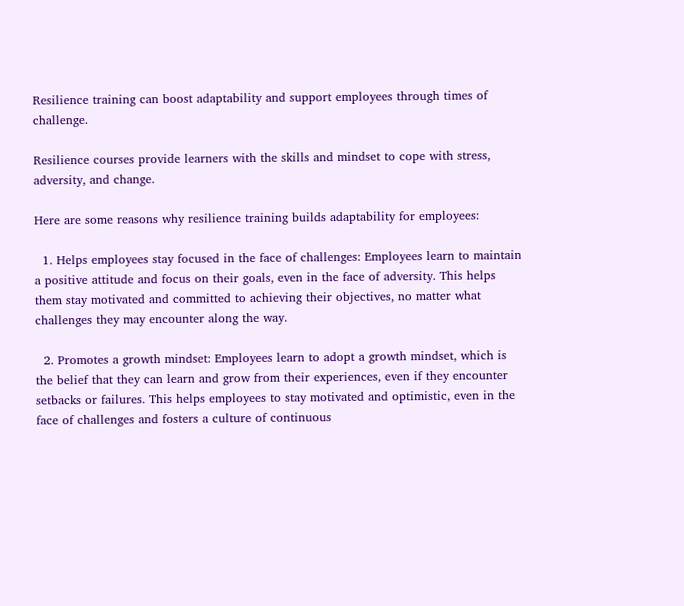Resilience training can boost adaptability and support employees through times of challenge.

Resilience courses provide learners with the skills and mindset to cope with stress, adversity, and change.

Here are some reasons why resilience training builds adaptability for employees:

  1. Helps employees stay focused in the face of challenges: Employees learn to maintain a positive attitude and focus on their goals, even in the face of adversity. This helps them stay motivated and committed to achieving their objectives, no matter what challenges they may encounter along the way.

  2. Promotes a growth mindset: Employees learn to adopt a growth mindset, which is the belief that they can learn and grow from their experiences, even if they encounter setbacks or failures. This helps employees to stay motivated and optimistic, even in the face of challenges and fosters a culture of continuous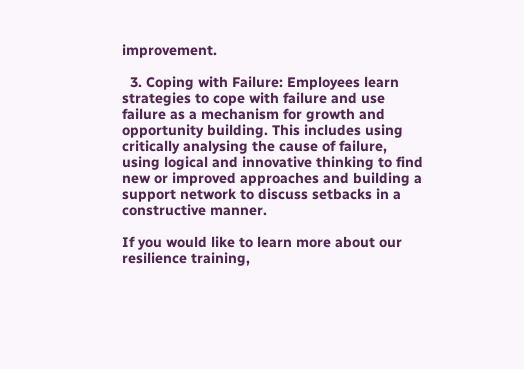improvement.

  3. Coping with Failure: Employees learn strategies to cope with failure and use failure as a mechanism for growth and opportunity building. This includes using critically analysing the cause of failure, using logical and innovative thinking to find new or improved approaches and building a support network to discuss setbacks in a constructive manner.

If you would like to learn more about our resilience training,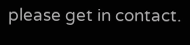please get in contact.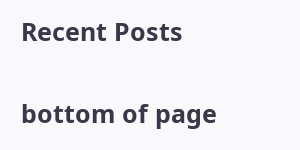Recent Posts


bottom of page